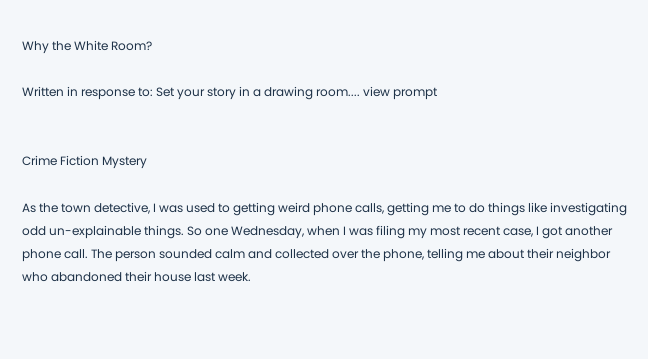Why the White Room?

Written in response to: Set your story in a drawing room.... view prompt


Crime Fiction Mystery

As the town detective, I was used to getting weird phone calls, getting me to do things like investigating odd un-explainable things. So one Wednesday, when I was filing my most recent case, I got another phone call. The person sounded calm and collected over the phone, telling me about their neighbor who abandoned their house last week.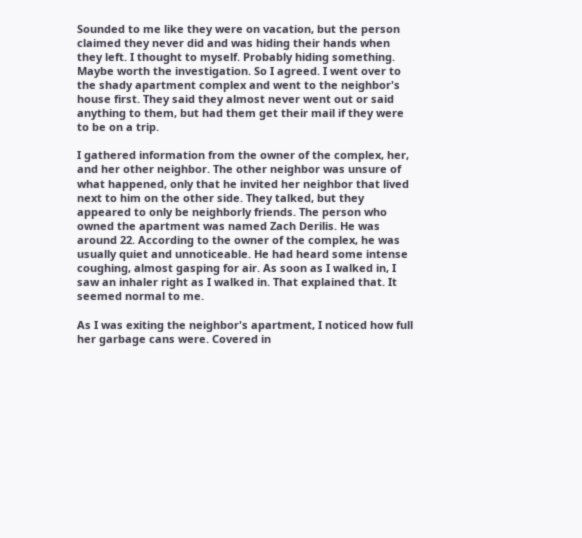Sounded to me like they were on vacation, but the person claimed they never did and was hiding their hands when they left. I thought to myself. Probably hiding something. Maybe worth the investigation. So I agreed. I went over to the shady apartment complex and went to the neighbor's house first. They said they almost never went out or said anything to them, but had them get their mail if they were to be on a trip.

I gathered information from the owner of the complex, her, and her other neighbor. The other neighbor was unsure of what happened, only that he invited her neighbor that lived next to him on the other side. They talked, but they appeared to only be neighborly friends. The person who owned the apartment was named Zach Derilis. He was around 22. According to the owner of the complex, he was usually quiet and unnoticeable. He had heard some intense coughing, almost gasping for air. As soon as I walked in, I saw an inhaler right as I walked in. That explained that. It seemed normal to me.

As I was exiting the neighbor's apartment, I noticed how full her garbage cans were. Covered in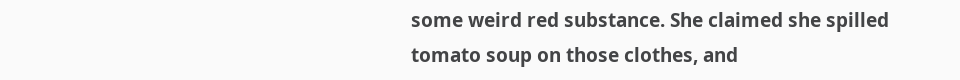some weird red substance. She claimed she spilled tomato soup on those clothes, and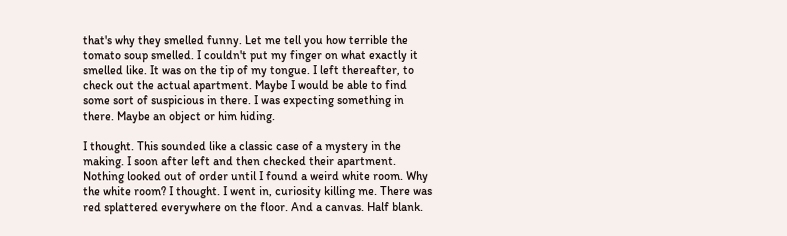that's why they smelled funny. Let me tell you how terrible the tomato soup smelled. I couldn't put my finger on what exactly it smelled like. It was on the tip of my tongue. I left thereafter, to check out the actual apartment. Maybe I would be able to find some sort of suspicious in there. I was expecting something in there. Maybe an object or him hiding.

I thought. This sounded like a classic case of a mystery in the making. I soon after left and then checked their apartment. Nothing looked out of order until I found a weird white room. Why the white room? I thought. I went in, curiosity killing me. There was red splattered everywhere on the floor. And a canvas. Half blank.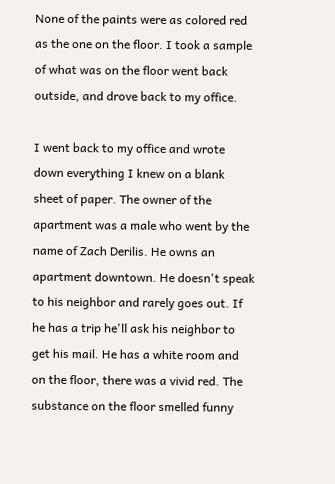None of the paints were as colored red as the one on the floor. I took a sample of what was on the floor went back outside, and drove back to my office.

I went back to my office and wrote down everything I knew on a blank sheet of paper. The owner of the apartment was a male who went by the name of Zach Derilis. He owns an apartment downtown. He doesn't speak to his neighbor and rarely goes out. If he has a trip he'll ask his neighbor to get his mail. He has a white room and on the floor, there was a vivid red. The substance on the floor smelled funny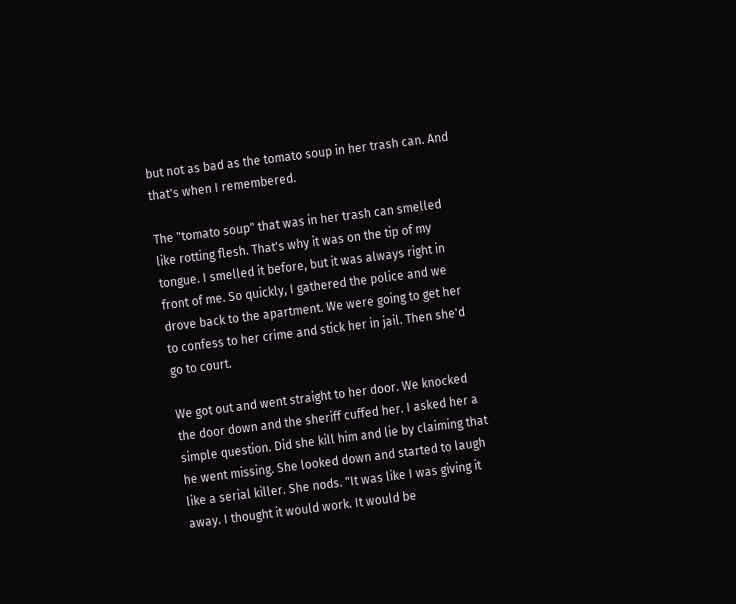but not as bad as the tomato soup in her trash can. And that's when I remembered.

The "tomato soup" that was in her trash can smelled like rotting flesh. That's why it was on the tip of my tongue. I smelled it before, but it was always right in front of me. So quickly, I gathered the police and we drove back to the apartment. We were going to get her to confess to her crime and stick her in jail. Then she'd go to court.

We got out and went straight to her door. We knocked the door down and the sheriff cuffed her. I asked her a simple question. Did she kill him and lie by claiming that he went missing. She looked down and started to laugh like a serial killer. She nods. "It was like I was giving it away. I thought it would work. It would be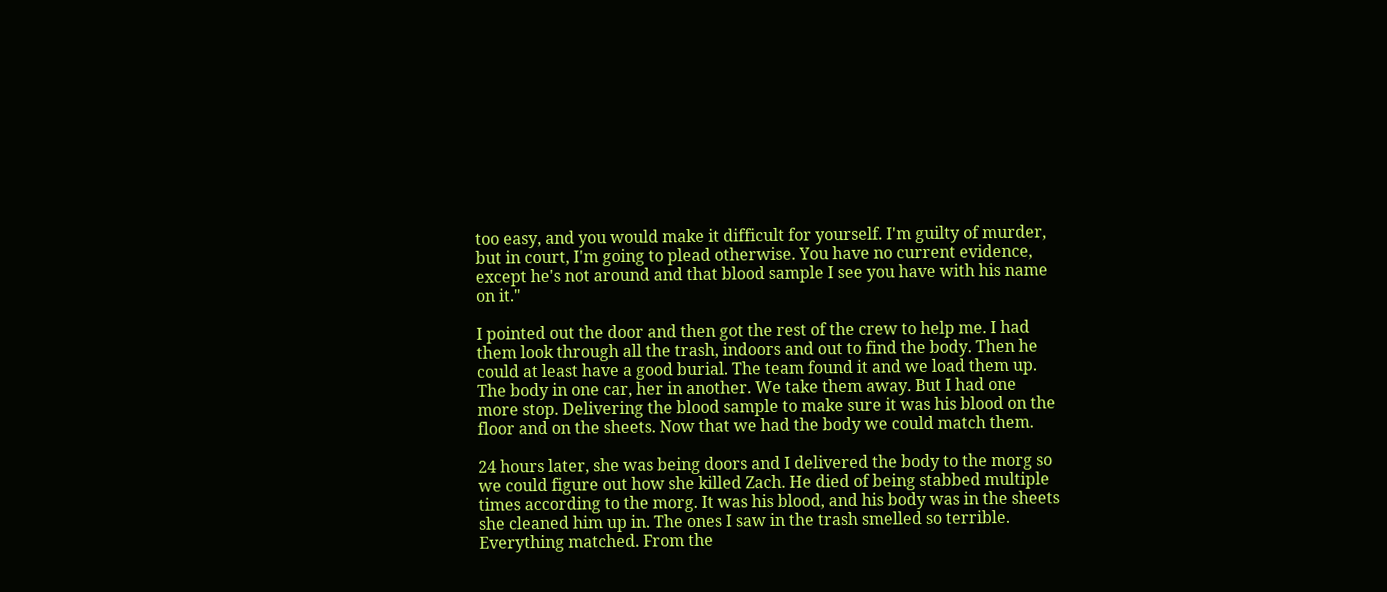too easy, and you would make it difficult for yourself. I'm guilty of murder, but in court, I'm going to plead otherwise. You have no current evidence, except he's not around and that blood sample I see you have with his name on it."

I pointed out the door and then got the rest of the crew to help me. I had them look through all the trash, indoors and out to find the body. Then he could at least have a good burial. The team found it and we load them up. The body in one car, her in another. We take them away. But I had one more stop. Delivering the blood sample to make sure it was his blood on the floor and on the sheets. Now that we had the body we could match them.

24 hours later, she was being doors and I delivered the body to the morg so we could figure out how she killed Zach. He died of being stabbed multiple times according to the morg. It was his blood, and his body was in the sheets she cleaned him up in. The ones I saw in the trash smelled so terrible. Everything matched. From the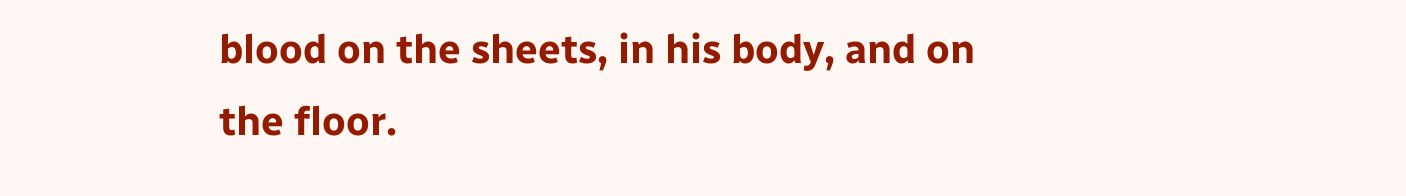blood on the sheets, in his body, and on the floor.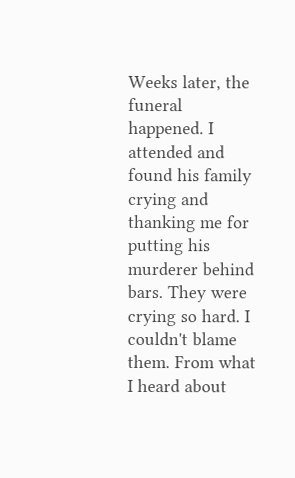Weeks later, the funeral happened. I attended and found his family crying and thanking me for putting his murderer behind bars. They were crying so hard. I couldn't blame them. From what I heard about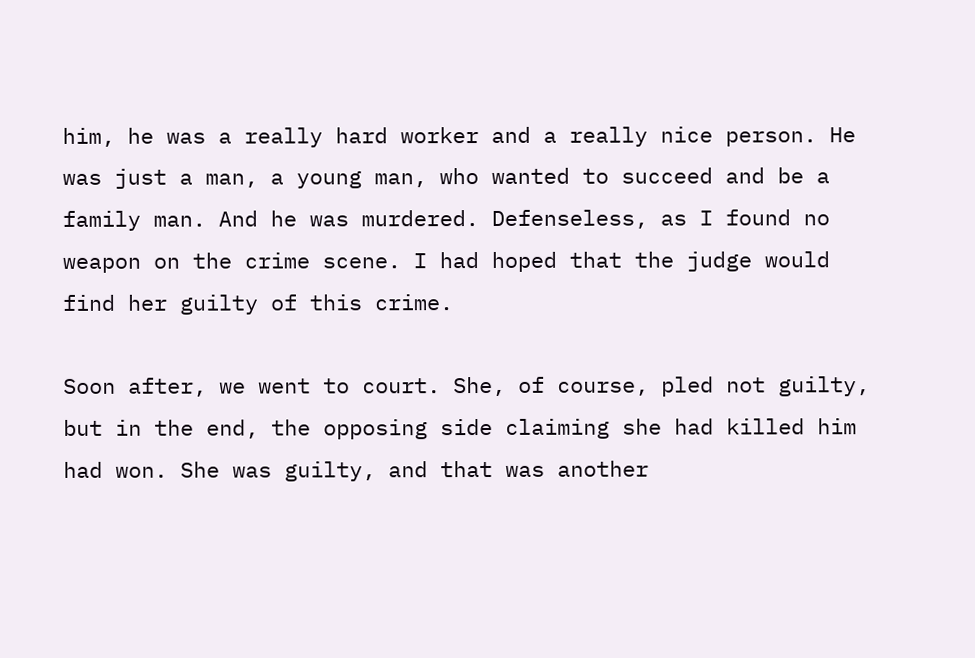him, he was a really hard worker and a really nice person. He was just a man, a young man, who wanted to succeed and be a family man. And he was murdered. Defenseless, as I found no weapon on the crime scene. I had hoped that the judge would find her guilty of this crime.

Soon after, we went to court. She, of course, pled not guilty, but in the end, the opposing side claiming she had killed him had won. She was guilty, and that was another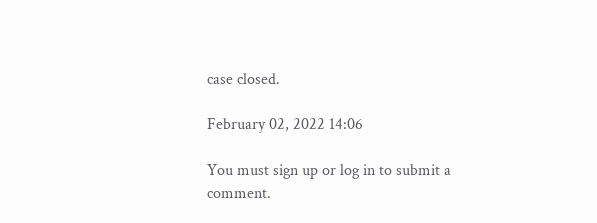case closed.

February 02, 2022 14:06

You must sign up or log in to submit a comment.